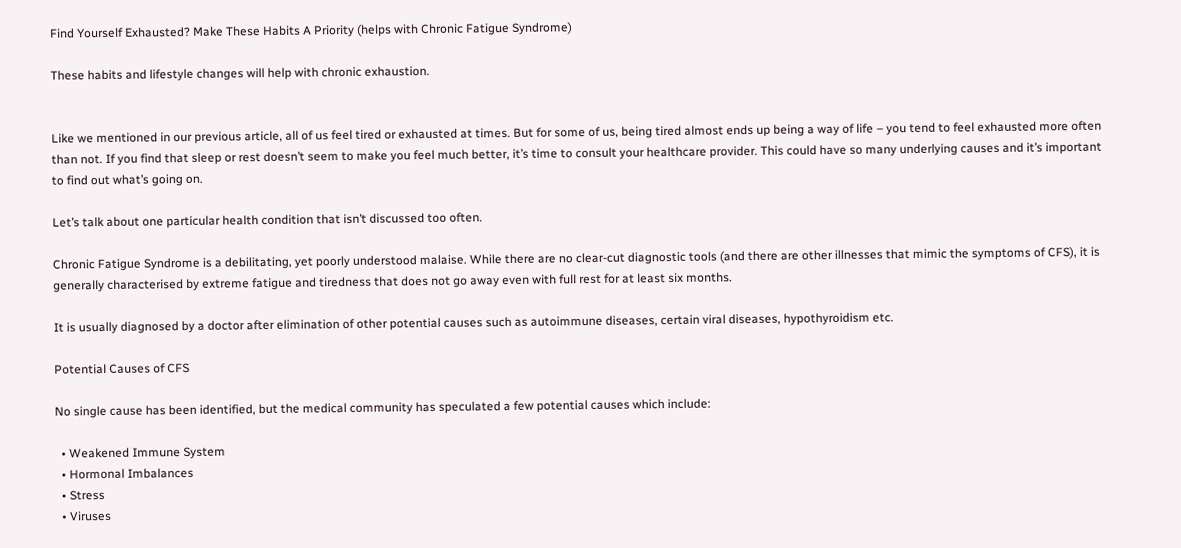Find Yourself Exhausted? Make These Habits A Priority (helps with Chronic Fatigue Syndrome)

These habits and lifestyle changes will help with chronic exhaustion.


Like we mentioned in our previous article, all of us feel tired or exhausted at times. But for some of us, being tired almost ends up being a way of life – you tend to feel exhausted more often than not. If you find that sleep or rest doesn’t seem to make you feel much better, it’s time to consult your healthcare provider. This could have so many underlying causes and it’s important to find out what’s going on.

Let’s talk about one particular health condition that isn’t discussed too often.

Chronic Fatigue Syndrome is a debilitating, yet poorly understood malaise. While there are no clear-cut diagnostic tools (and there are other illnesses that mimic the symptoms of CFS), it is generally characterised by extreme fatigue and tiredness that does not go away even with full rest for at least six months.

It is usually diagnosed by a doctor after elimination of other potential causes such as autoimmune diseases, certain viral diseases, hypothyroidism etc.

Potential Causes of CFS

No single cause has been identified, but the medical community has speculated a few potential causes which include:

  • Weakened Immune System
  • Hormonal Imbalances
  • Stress
  • Viruses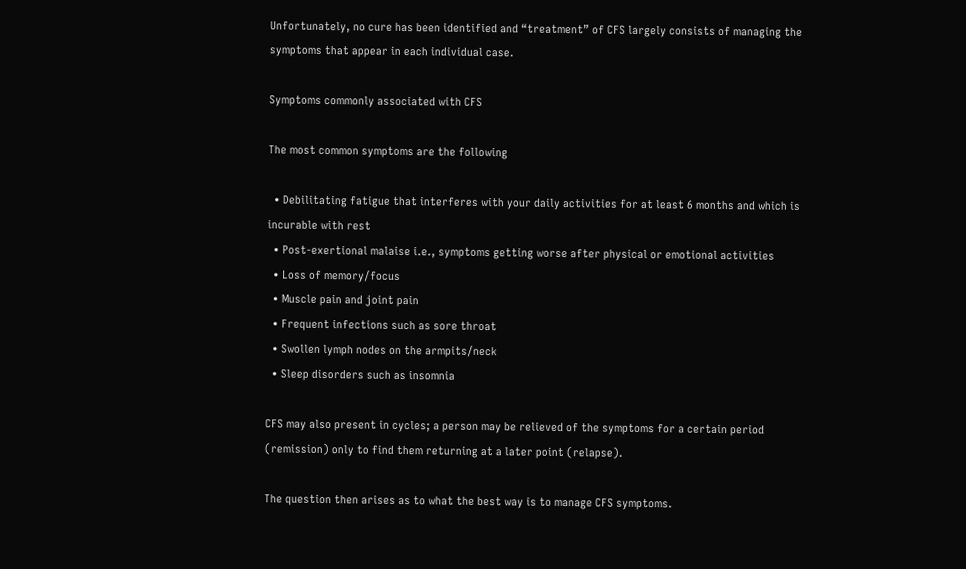Unfortunately, no cure has been identified and “treatment” of CFS largely consists of managing the symptoms that appear in each individual case.

Symptoms commonly associated with CFS

The most common symptoms are the following

  • Debilitating fatigue that interferes with your daily activities for at least 6 months and which is incurable with rest
  • Post-exertional malaise i.e., symptoms getting worse after physical or emotional activities
  • Loss of memory/focus
  • Muscle pain and joint pain
  • Frequent infections such as sore throat
  • Swollen lymph nodes on the armpits/neck
  • Sleep disorders such as insomnia

CFS may also present in cycles; a person may be relieved of the symptoms for a certain period (remission) only to find them returning at a later point (relapse).

The question then arises as to what the best way is to manage CFS symptoms.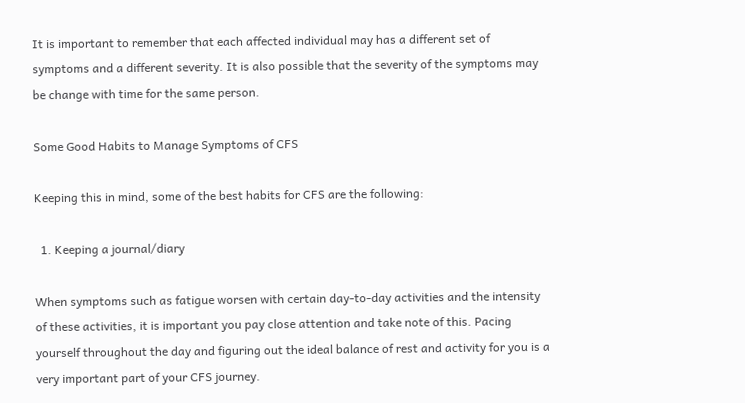It is important to remember that each affected individual may has a different set of symptoms and a different severity. It is also possible that the severity of the symptoms may be change with time for the same person.

Some Good Habits to Manage Symptoms of CFS

Keeping this in mind, some of the best habits for CFS are the following:

  1. Keeping a journal/diary

When symptoms such as fatigue worsen with certain day-to-day activities and the intensity of these activities, it is important you pay close attention and take note of this. Pacing yourself throughout the day and figuring out the ideal balance of rest and activity for you is a very important part of your CFS journey.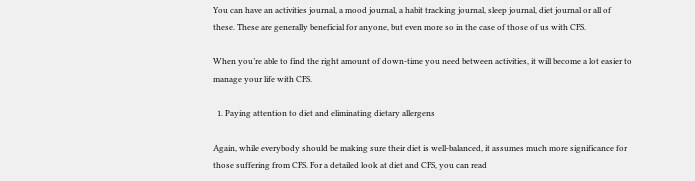You can have an activities journal, a mood journal, a habit tracking journal, sleep journal, diet journal or all of these. These are generally beneficial for anyone, but even more so in the case of those of us with CFS.

When you’re able to find the right amount of down-time you need between activities, it will become a lot easier to manage your life with CFS.

  1. Paying attention to diet and eliminating dietary allergens

Again, while everybody should be making sure their diet is well-balanced, it assumes much more significance for those suffering from CFS. For a detailed look at diet and CFS, you can read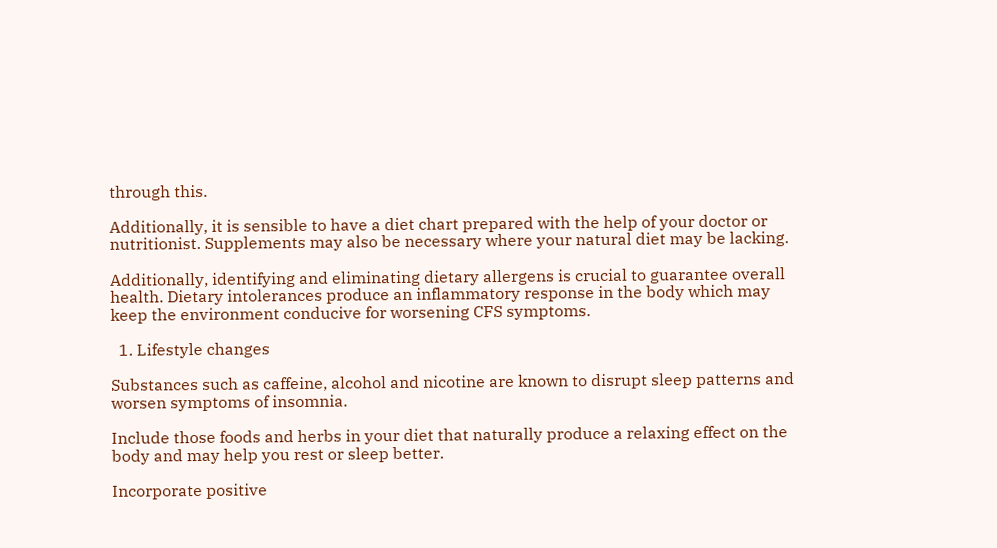through this.

Additionally, it is sensible to have a diet chart prepared with the help of your doctor or nutritionist. Supplements may also be necessary where your natural diet may be lacking.

Additionally, identifying and eliminating dietary allergens is crucial to guarantee overall health. Dietary intolerances produce an inflammatory response in the body which may keep the environment conducive for worsening CFS symptoms.

  1. Lifestyle changes

Substances such as caffeine, alcohol and nicotine are known to disrupt sleep patterns and worsen symptoms of insomnia.

Include those foods and herbs in your diet that naturally produce a relaxing effect on the body and may help you rest or sleep better.

Incorporate positive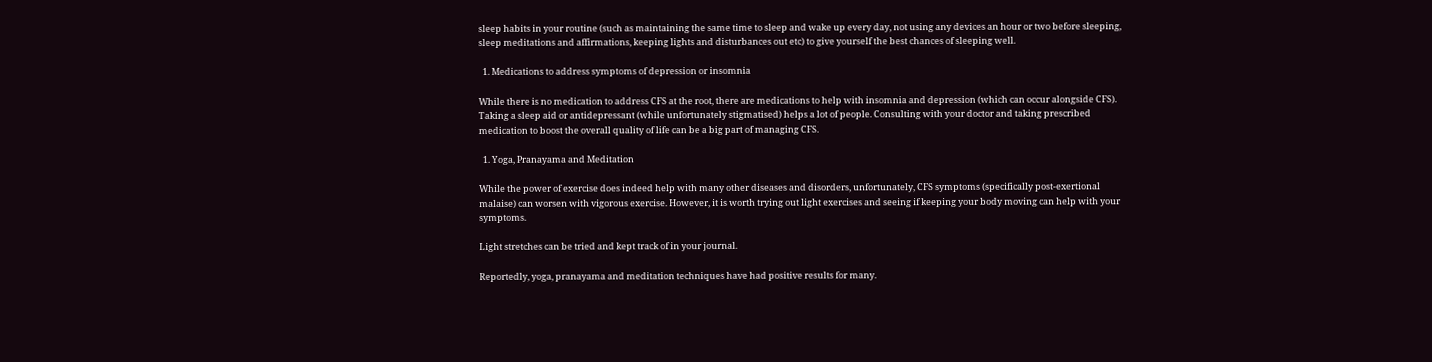sleep habits in your routine (such as maintaining the same time to sleep and wake up every day, not using any devices an hour or two before sleeping, sleep meditations and affirmations, keeping lights and disturbances out etc) to give yourself the best chances of sleeping well.

  1. Medications to address symptoms of depression or insomnia

While there is no medication to address CFS at the root, there are medications to help with insomnia and depression (which can occur alongside CFS). Taking a sleep aid or antidepressant (while unfortunately stigmatised) helps a lot of people. Consulting with your doctor and taking prescribed medication to boost the overall quality of life can be a big part of managing CFS.

  1. Yoga, Pranayama and Meditation

While the power of exercise does indeed help with many other diseases and disorders, unfortunately, CFS symptoms (specifically post-exertional malaise) can worsen with vigorous exercise. However, it is worth trying out light exercises and seeing if keeping your body moving can help with your symptoms.

Light stretches can be tried and kept track of in your journal.

Reportedly, yoga, pranayama and meditation techniques have had positive results for many.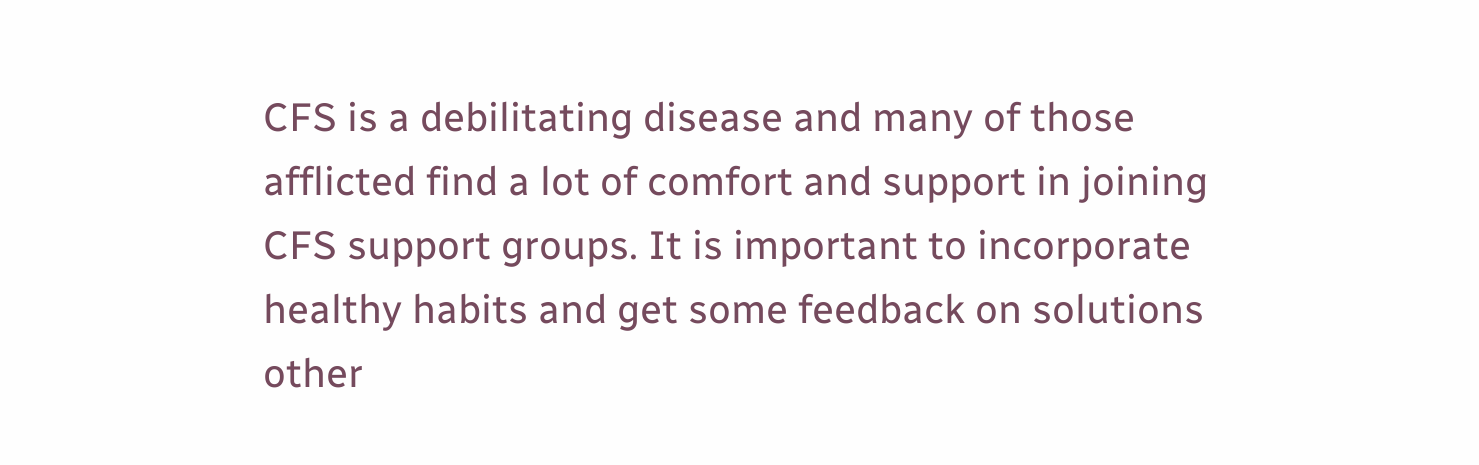CFS is a debilitating disease and many of those afflicted find a lot of comfort and support in joining CFS support groups. It is important to incorporate healthy habits and get some feedback on solutions other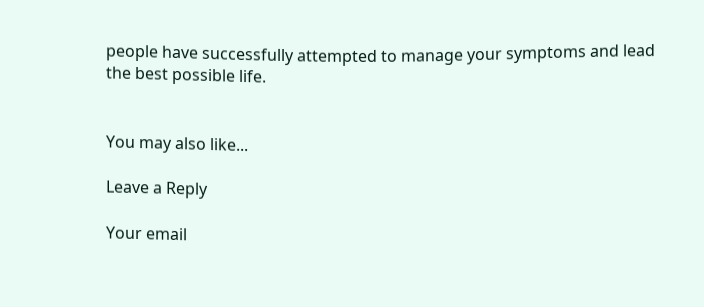people have successfully attempted to manage your symptoms and lead the best possible life.


You may also like...

Leave a Reply

Your email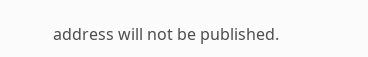address will not be published.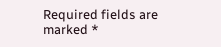Required fields are marked *